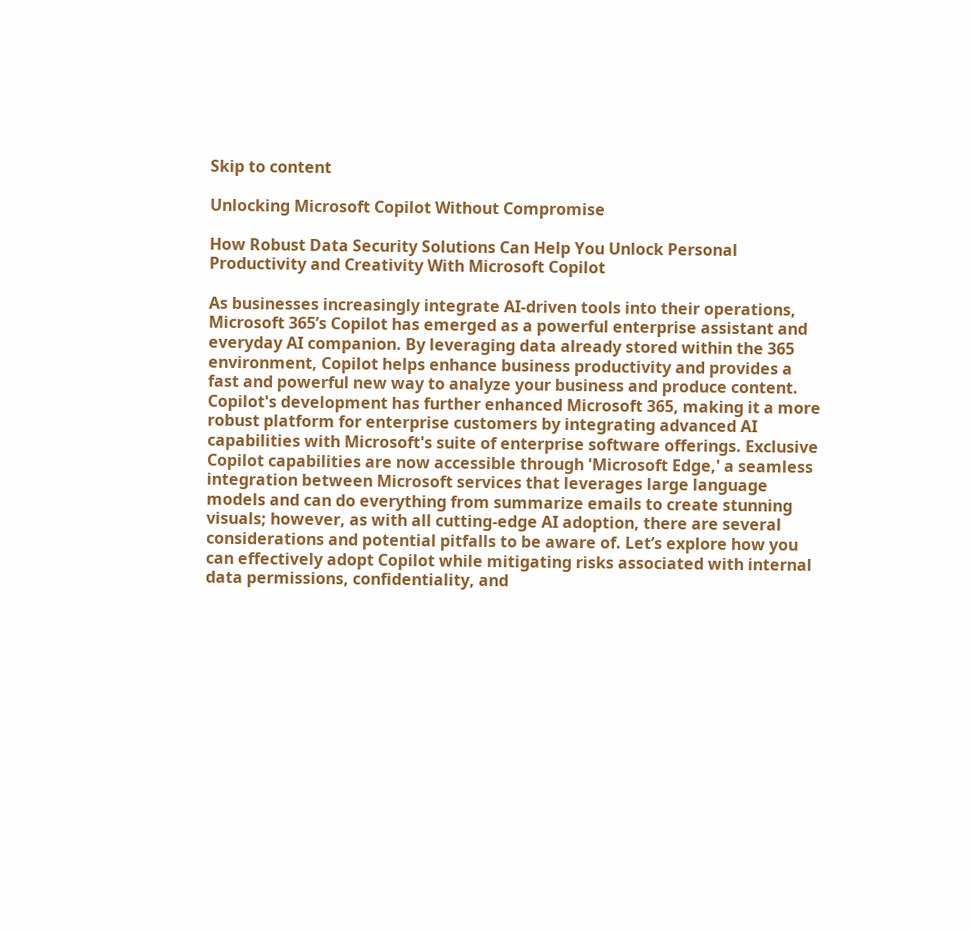Skip to content

Unlocking Microsoft Copilot Without Compromise

How Robust Data Security Solutions Can Help You Unlock Personal Productivity and Creativity With Microsoft Copilot

As businesses increasingly integrate AI-driven tools into their operations, Microsoft 365’s Copilot has emerged as a powerful enterprise assistant and everyday AI companion. By leveraging data already stored within the 365 environment, Copilot helps enhance business productivity and provides a fast and powerful new way to analyze your business and produce content. Copilot's development has further enhanced Microsoft 365, making it a more robust platform for enterprise customers by integrating advanced AI capabilities with Microsoft's suite of enterprise software offerings. Exclusive Copilot capabilities are now accessible through 'Microsoft Edge,' a seamless integration between Microsoft services that leverages large language models and can do everything from summarize emails to create stunning visuals; however, as with all cutting-edge AI adoption, there are several considerations and potential pitfalls to be aware of. Let’s explore how you can effectively adopt Copilot while mitigating risks associated with internal data permissions, confidentiality, and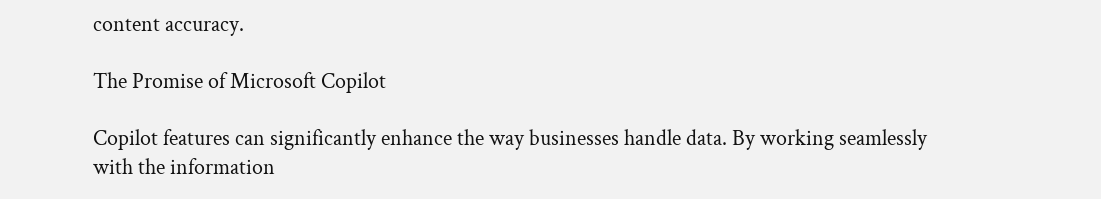content accuracy.

The Promise of Microsoft Copilot

Copilot features can significantly enhance the way businesses handle data. By working seamlessly with the information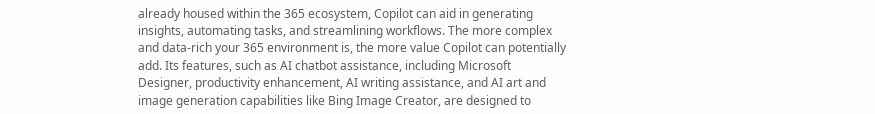already housed within the 365 ecosystem, Copilot can aid in generating insights, automating tasks, and streamlining workflows. The more complex and data-rich your 365 environment is, the more value Copilot can potentially add. Its features, such as AI chatbot assistance, including Microsoft Designer, productivity enhancement, AI writing assistance, and AI art and image generation capabilities like Bing Image Creator, are designed to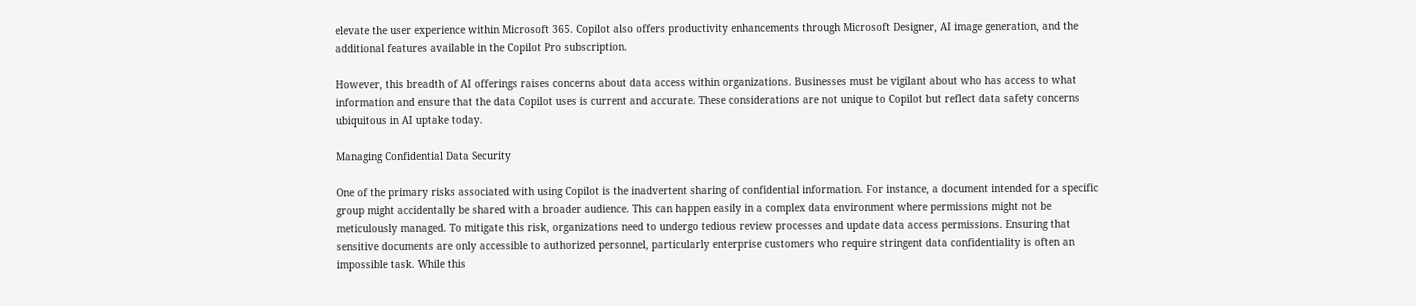elevate the user experience within Microsoft 365. Copilot also offers productivity enhancements through Microsoft Designer, AI image generation, and the additional features available in the Copilot Pro subscription.

However, this breadth of AI offerings raises concerns about data access within organizations. Businesses must be vigilant about who has access to what information and ensure that the data Copilot uses is current and accurate. These considerations are not unique to Copilot but reflect data safety concerns ubiquitous in AI uptake today.

Managing Confidential Data Security

One of the primary risks associated with using Copilot is the inadvertent sharing of confidential information. For instance, a document intended for a specific group might accidentally be shared with a broader audience. This can happen easily in a complex data environment where permissions might not be meticulously managed. To mitigate this risk, organizations need to undergo tedious review processes and update data access permissions. Ensuring that sensitive documents are only accessible to authorized personnel, particularly enterprise customers who require stringent data confidentiality is often an impossible task. While this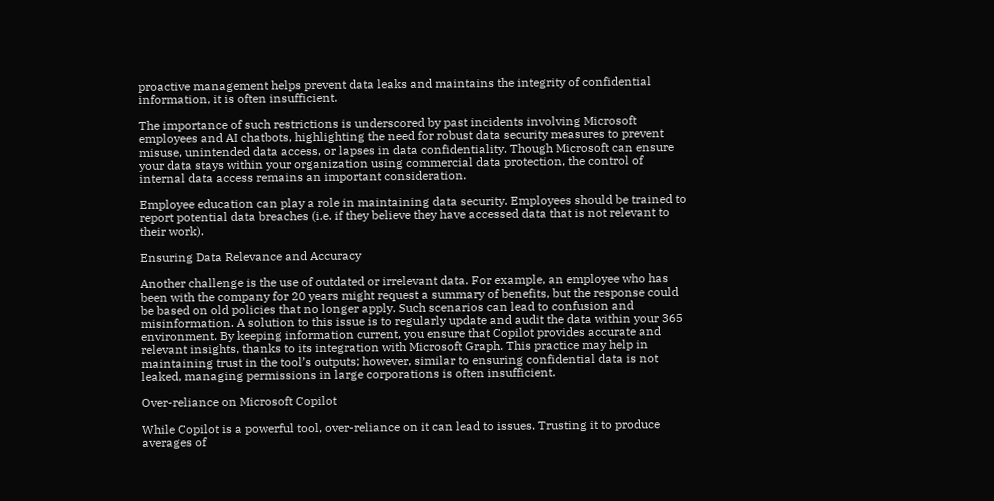proactive management helps prevent data leaks and maintains the integrity of confidential information, it is often insufficient.

The importance of such restrictions is underscored by past incidents involving Microsoft employees and AI chatbots, highlighting the need for robust data security measures to prevent misuse, unintended data access, or lapses in data confidentiality. Though Microsoft can ensure your data stays within your organization using commercial data protection, the control of internal data access remains an important consideration.

Employee education can play a role in maintaining data security. Employees should be trained to report potential data breaches (i.e. if they believe they have accessed data that is not relevant to their work).

Ensuring Data Relevance and Accuracy

Another challenge is the use of outdated or irrelevant data. For example, an employee who has been with the company for 20 years might request a summary of benefits, but the response could be based on old policies that no longer apply. Such scenarios can lead to confusion and misinformation. A solution to this issue is to regularly update and audit the data within your 365 environment. By keeping information current, you ensure that Copilot provides accurate and relevant insights, thanks to its integration with Microsoft Graph. This practice may help in maintaining trust in the tool’s outputs; however, similar to ensuring confidential data is not leaked, managing permissions in large corporations is often insufficient.

Over-reliance on Microsoft Copilot

While Copilot is a powerful tool, over-reliance on it can lead to issues. Trusting it to produce averages of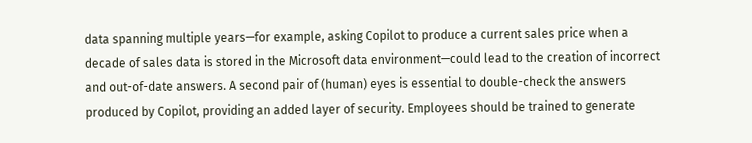data spanning multiple years—for example, asking Copilot to produce a current sales price when a decade of sales data is stored in the Microsoft data environment—could lead to the creation of incorrect and out-of-date answers. A second pair of (human) eyes is essential to double-check the answers produced by Copilot, providing an added layer of security. Employees should be trained to generate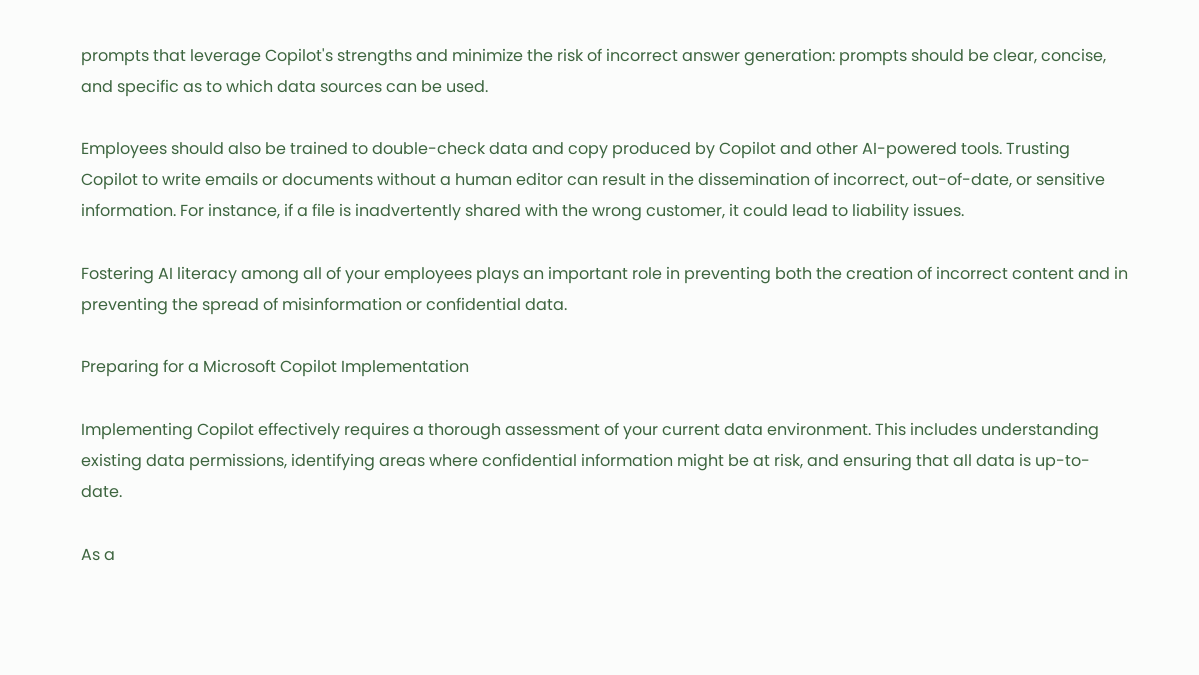prompts that leverage Copilot's strengths and minimize the risk of incorrect answer generation: prompts should be clear, concise, and specific as to which data sources can be used.

Employees should also be trained to double-check data and copy produced by Copilot and other AI-powered tools. Trusting Copilot to write emails or documents without a human editor can result in the dissemination of incorrect, out-of-date, or sensitive information. For instance, if a file is inadvertently shared with the wrong customer, it could lead to liability issues.

Fostering AI literacy among all of your employees plays an important role in preventing both the creation of incorrect content and in preventing the spread of misinformation or confidential data.

Preparing for a Microsoft Copilot Implementation

Implementing Copilot effectively requires a thorough assessment of your current data environment. This includes understanding existing data permissions, identifying areas where confidential information might be at risk, and ensuring that all data is up-to-date.

As a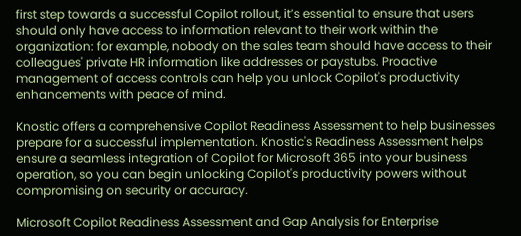first step towards a successful Copilot rollout, it’s essential to ensure that users should only have access to information relevant to their work within the organization: for example, nobody on the sales team should have access to their colleagues' private HR information like addresses or paystubs. Proactive management of access controls can help you unlock Copilot's productivity enhancements with peace of mind.

Knostic offers a comprehensive Copilot Readiness Assessment to help businesses prepare for a successful implementation. Knostic's Readiness Assessment helps ensure a seamless integration of Copilot for Microsoft 365 into your business operation, so you can begin unlocking Copilot's productivity powers without compromising on security or accuracy.

Microsoft Copilot Readiness Assessment and Gap Analysis for Enterprise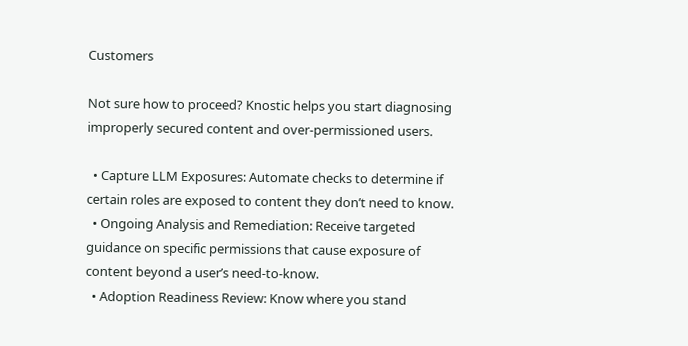Customers

Not sure how to proceed? Knostic helps you start diagnosing improperly secured content and over-permissioned users.

  • Capture LLM Exposures: Automate checks to determine if certain roles are exposed to content they don’t need to know.
  • Ongoing Analysis and Remediation: Receive targeted guidance on specific permissions that cause exposure of content beyond a user’s need-to-know.
  • Adoption Readiness Review: Know where you stand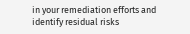in your remediation efforts and identify residual risks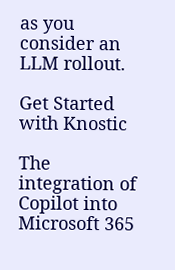as you consider an LLM rollout.

Get Started with Knostic

The integration of Copilot into Microsoft 365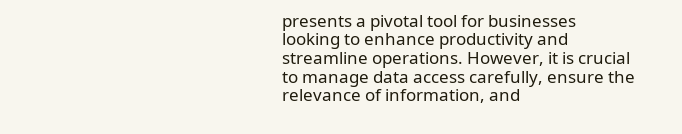presents a pivotal tool for businesses looking to enhance productivity and streamline operations. However, it is crucial to manage data access carefully, ensure the relevance of information, and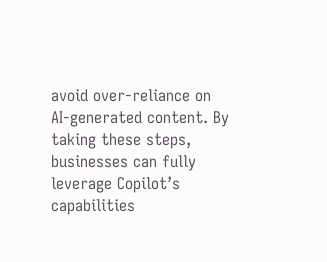avoid over-reliance on AI-generated content. By taking these steps, businesses can fully leverage Copilot’s capabilities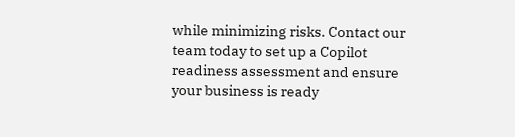while minimizing risks. Contact our team today to set up a Copilot readiness assessment and ensure your business is ready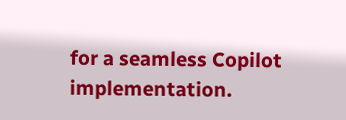for a seamless Copilot implementation.